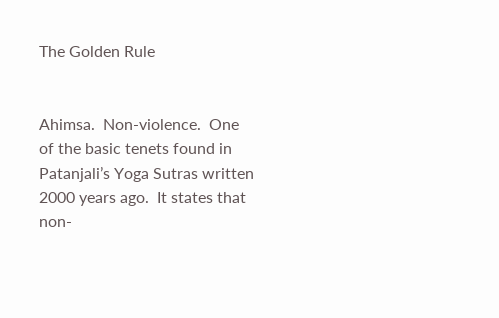The Golden Rule


Ahimsa.  Non-violence.  One of the basic tenets found in Patanjali’s Yoga Sutras written 2000 years ago.  It states that non-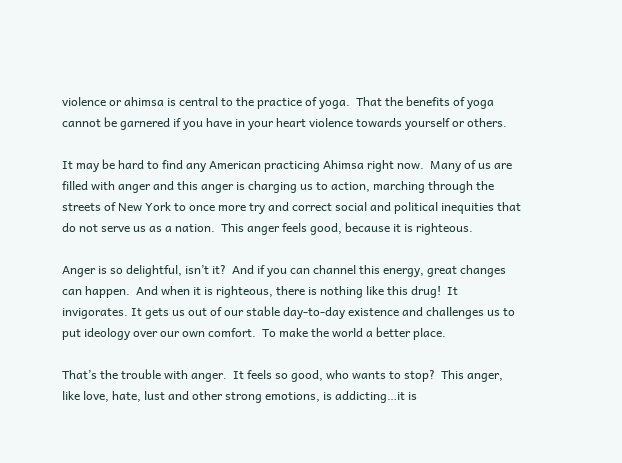violence or ahimsa is central to the practice of yoga.  That the benefits of yoga cannot be garnered if you have in your heart violence towards yourself or others.

It may be hard to find any American practicing Ahimsa right now.  Many of us are filled with anger and this anger is charging us to action, marching through the streets of New York to once more try and correct social and political inequities that do not serve us as a nation.  This anger feels good, because it is righteous.

Anger is so delightful, isn’t it?  And if you can channel this energy, great changes can happen.  And when it is righteous, there is nothing like this drug!  It invigorates. It gets us out of our stable day-to-day existence and challenges us to put ideology over our own comfort.  To make the world a better place.

That’s the trouble with anger.  It feels so good, who wants to stop?  This anger, like love, hate, lust and other strong emotions, is addicting…it is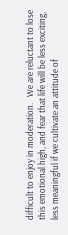difficult to enjoy in moderation.   We are reluctant to lose this emotional high, and fear that life will be less exciting, less meaningful if we cultivate an attitude of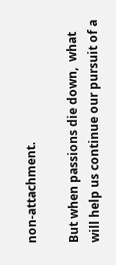non-attachment.

But when passions die down,  what will help us continue our pursuit of a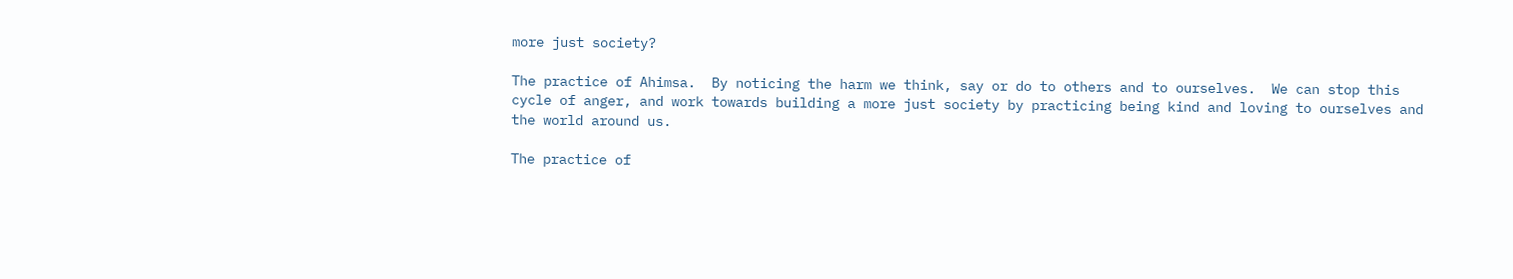more just society?

The practice of Ahimsa.  By noticing the harm we think, say or do to others and to ourselves.  We can stop this cycle of anger, and work towards building a more just society by practicing being kind and loving to ourselves and the world around us.

The practice of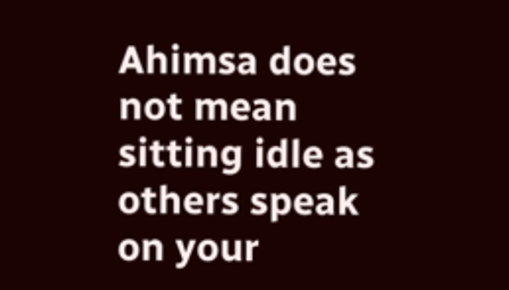Ahimsa does not mean sitting idle as others speak on your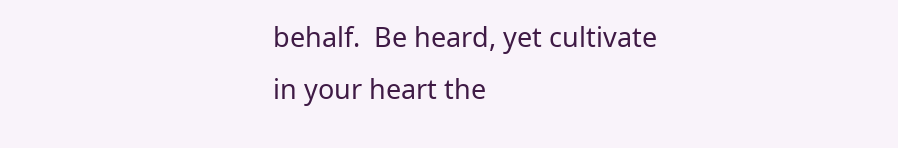behalf.  Be heard, yet cultivate in your heart the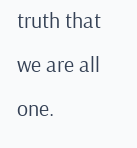truth that we are all one.